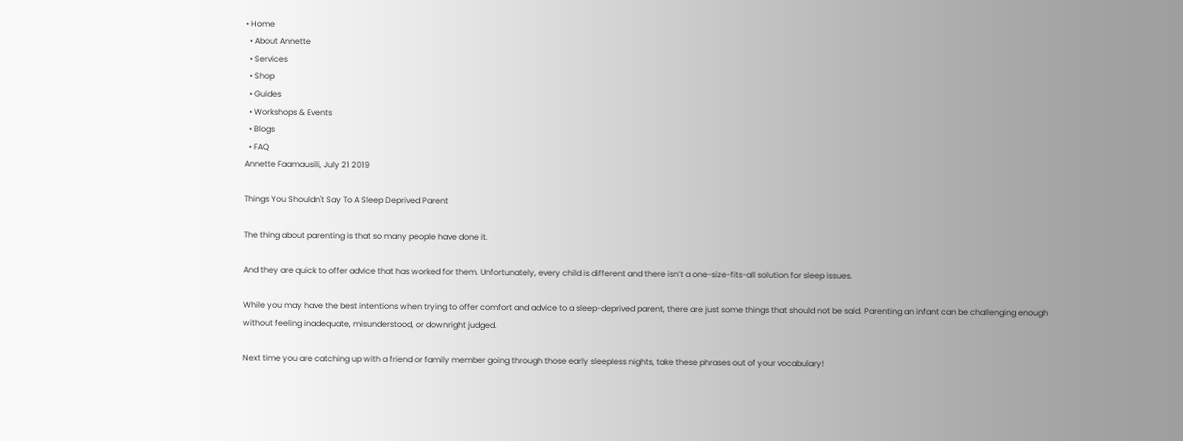• Home
  • About Annette
  • Services
  • Shop
  • Guides
  • Workshops & Events
  • Blogs
  • FAQ
Annette Faamausili, July 21 2019

Things You Shouldn't Say To A Sleep Deprived Parent

The thing about parenting is that so many people have done it.

And they are quick to offer advice that has worked for them. Unfortunately, every child is different and there isn’t a one-size-fits-all solution for sleep issues.

While you may have the best intentions when trying to offer comfort and advice to a sleep-deprived parent, there are just some things that should not be said. Parenting an infant can be challenging enough without feeling inadequate, misunderstood, or downright judged.

Next time you are catching up with a friend or family member going through those early sleepless nights, take these phrases out of your vocabulary!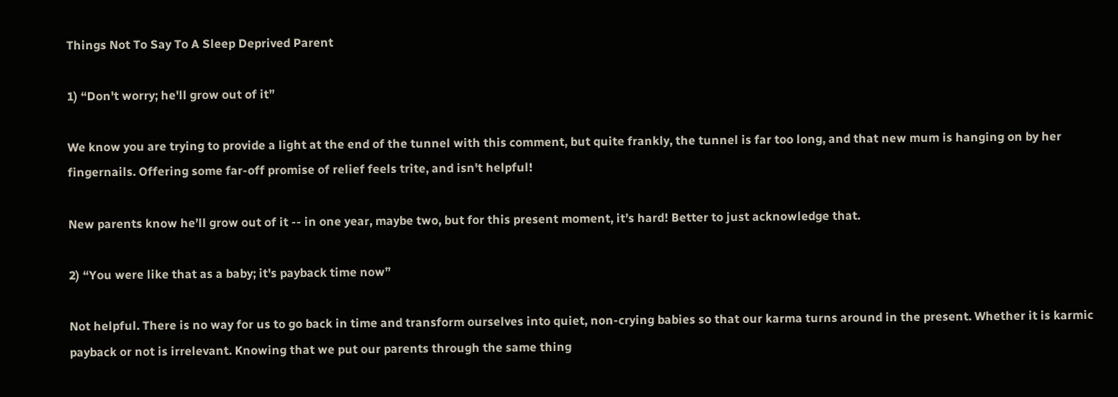Things Not To Say To A Sleep Deprived Parent

1) “Don't worry; he'll grow out of it”

We know you are trying to provide a light at the end of the tunnel with this comment, but quite frankly, the tunnel is far too long, and that new mum is hanging on by her fingernails. Offering some far-off promise of relief feels trite, and isn't helpful!

New parents know he’ll grow out of it -- in one year, maybe two, but for this present moment, it’s hard! Better to just acknowledge that.

2) “You were like that as a baby; it's payback time now”

Not helpful. There is no way for us to go back in time and transform ourselves into quiet, non-crying babies so that our karma turns around in the present. Whether it is karmic payback or not is irrelevant. Knowing that we put our parents through the same thing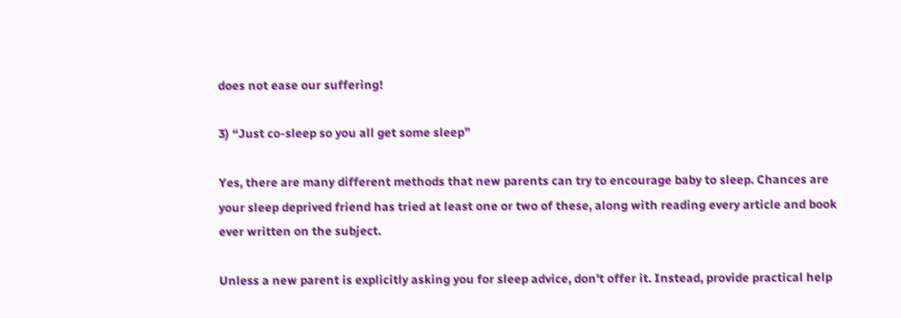does not ease our suffering!

3) “Just co-sleep so you all get some sleep”

Yes, there are many different methods that new parents can try to encourage baby to sleep. Chances are your sleep deprived friend has tried at least one or two of these, along with reading every article and book ever written on the subject.

Unless a new parent is explicitly asking you for sleep advice, don't offer it. Instead, provide practical help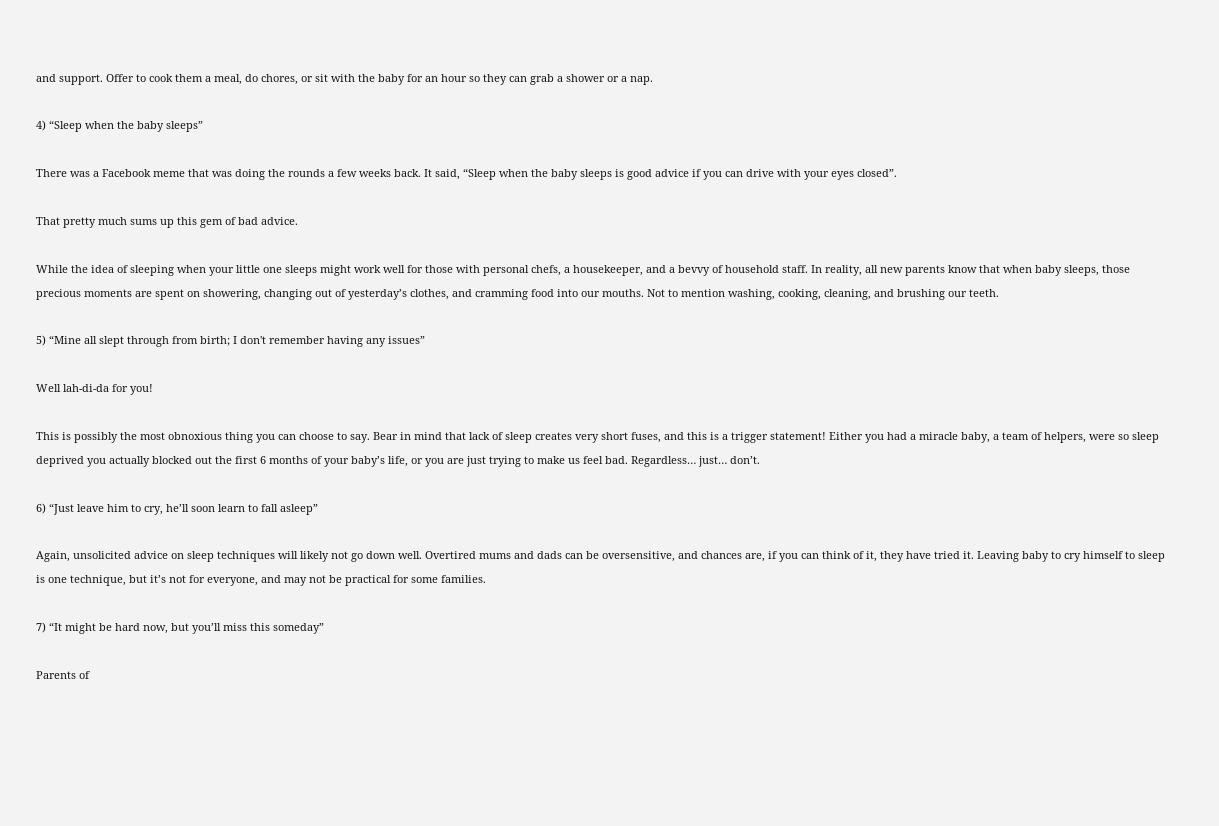and support. Offer to cook them a meal, do chores, or sit with the baby for an hour so they can grab a shower or a nap.

4) “Sleep when the baby sleeps”

There was a Facebook meme that was doing the rounds a few weeks back. It said, “Sleep when the baby sleeps is good advice if you can drive with your eyes closed”.

That pretty much sums up this gem of bad advice.

While the idea of sleeping when your little one sleeps might work well for those with personal chefs, a housekeeper, and a bevvy of household staff. In reality, all new parents know that when baby sleeps, those precious moments are spent on showering, changing out of yesterday’s clothes, and cramming food into our mouths. Not to mention washing, cooking, cleaning, and brushing our teeth.

5) “Mine all slept through from birth; I don't remember having any issues”

Well lah-di-da for you!

This is possibly the most obnoxious thing you can choose to say. Bear in mind that lack of sleep creates very short fuses, and this is a trigger statement! Either you had a miracle baby, a team of helpers, were so sleep deprived you actually blocked out the first 6 months of your baby’s life, or you are just trying to make us feel bad. Regardless… just… don’t.

6) “Just leave him to cry, he’ll soon learn to fall asleep”

Again, unsolicited advice on sleep techniques will likely not go down well. Overtired mums and dads can be oversensitive, and chances are, if you can think of it, they have tried it. Leaving baby to cry himself to sleep is one technique, but it’s not for everyone, and may not be practical for some families.

7) “It might be hard now, but you’ll miss this someday”

Parents of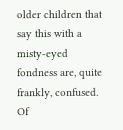older children that say this with a misty-eyed fondness are, quite frankly, confused. Of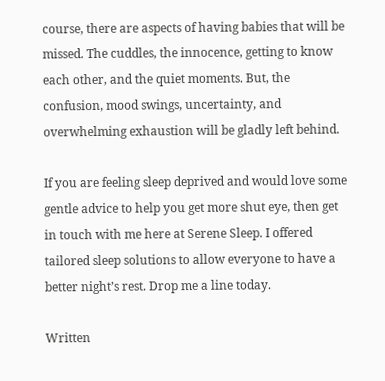course, there are aspects of having babies that will be missed. The cuddles, the innocence, getting to know each other, and the quiet moments. But, the confusion, mood swings, uncertainty, and overwhelming exhaustion will be gladly left behind.

If you are feeling sleep deprived and would love some gentle advice to help you get more shut eye, then get in touch with me here at Serene Sleep. I offered tailored sleep solutions to allow everyone to have a better night’s rest. Drop me a line today.

Written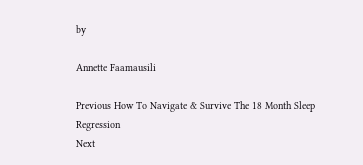by

Annette Faamausili

Previous How To Navigate & Survive The 18 Month Sleep Regression
Next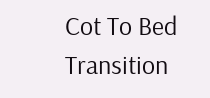Cot To Bed Transition